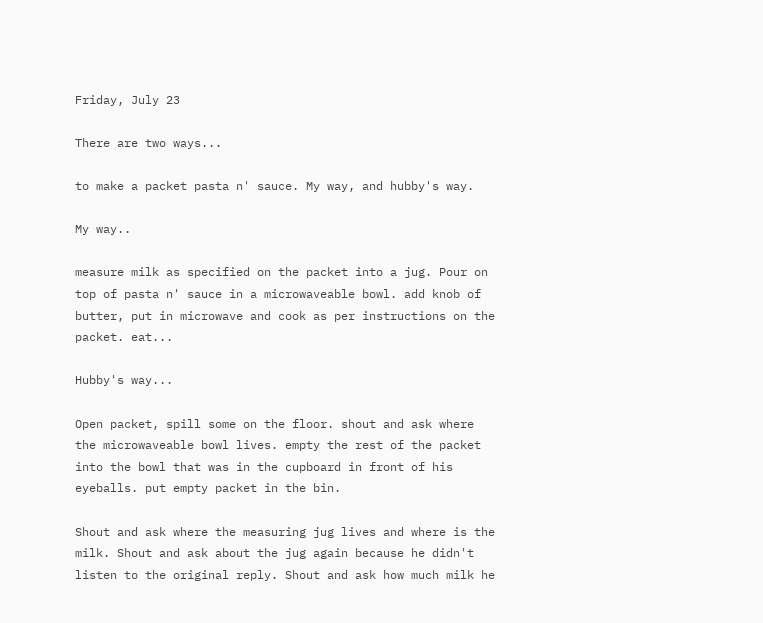Friday, July 23

There are two ways...

to make a packet pasta n' sauce. My way, and hubby's way.

My way..

measure milk as specified on the packet into a jug. Pour on top of pasta n' sauce in a microwaveable bowl. add knob of butter, put in microwave and cook as per instructions on the packet. eat...

Hubby's way...

Open packet, spill some on the floor. shout and ask where the microwaveable bowl lives. empty the rest of the packet into the bowl that was in the cupboard in front of his eyeballs. put empty packet in the bin.

Shout and ask where the measuring jug lives and where is the milk. Shout and ask about the jug again because he didn't listen to the original reply. Shout and ask how much milk he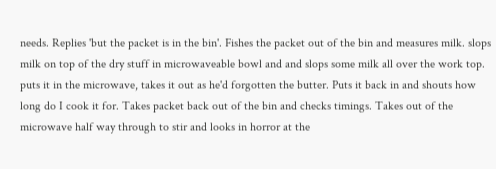needs. Replies 'but the packet is in the bin'. Fishes the packet out of the bin and measures milk. slops milk on top of the dry stuff in microwaveable bowl and and slops some milk all over the work top. puts it in the microwave, takes it out as he'd forgotten the butter. Puts it back in and shouts how long do I cook it for. Takes packet back out of the bin and checks timings. Takes out of the microwave half way through to stir and looks in horror at the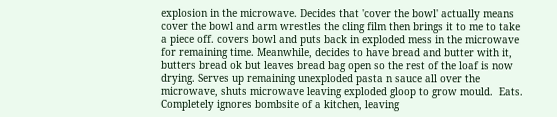explosion in the microwave. Decides that 'cover the bowl' actually means cover the bowl and arm wrestles the cling film then brings it to me to take a piece off. covers bowl and puts back in exploded mess in the microwave for remaining time. Meanwhile, decides to have bread and butter with it, butters bread ok but leaves bread bag open so the rest of the loaf is now drying. Serves up remaining unexploded pasta n sauce all over the microwave, shuts microwave leaving exploded gloop to grow mould.  Eats. Completely ignores bombsite of a kitchen, leaving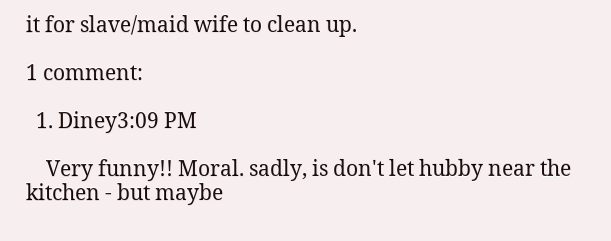it for slave/maid wife to clean up.

1 comment:

  1. Diney3:09 PM

    Very funny!! Moral. sadly, is don't let hubby near the kitchen - but maybe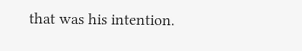that was his intention.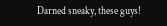Darned sneaky, these guys!